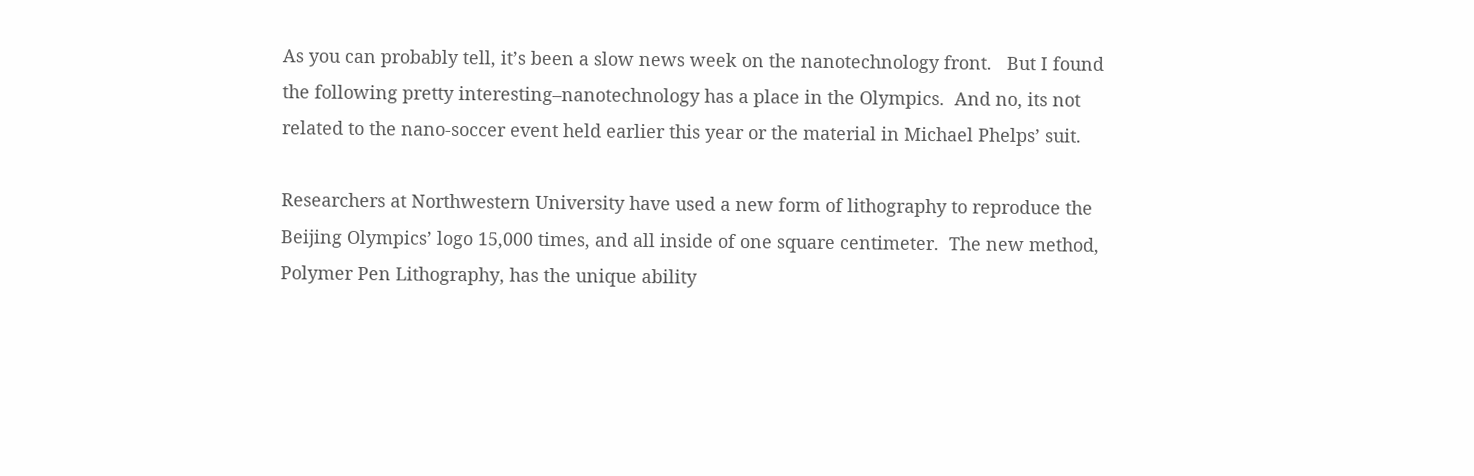As you can probably tell, it’s been a slow news week on the nanotechnology front.   But I found the following pretty interesting–nanotechnology has a place in the Olympics.  And no, its not related to the nano-soccer event held earlier this year or the material in Michael Phelps’ suit.

Researchers at Northwestern University have used a new form of lithography to reproduce the Beijing Olympics’ logo 15,000 times, and all inside of one square centimeter.  The new method, Polymer Pen Lithography, has the unique ability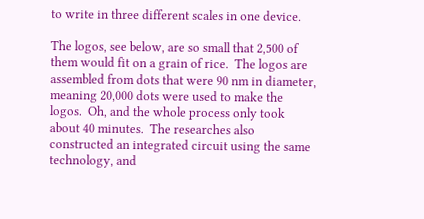to write in three different scales in one device.

The logos, see below, are so small that 2,500 of them would fit on a grain of rice.  The logos are assembled from dots that were 90 nm in diameter, meaning 20,000 dots were used to make the logos.  Oh, and the whole process only took about 40 minutes.  The researches also constructed an integrated circuit using the same technology, and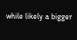while likely a bigger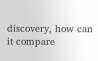discovery, how can it compare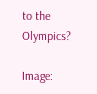to the Olympics?

Image: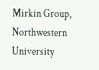Mirkin Group, Northwestern University